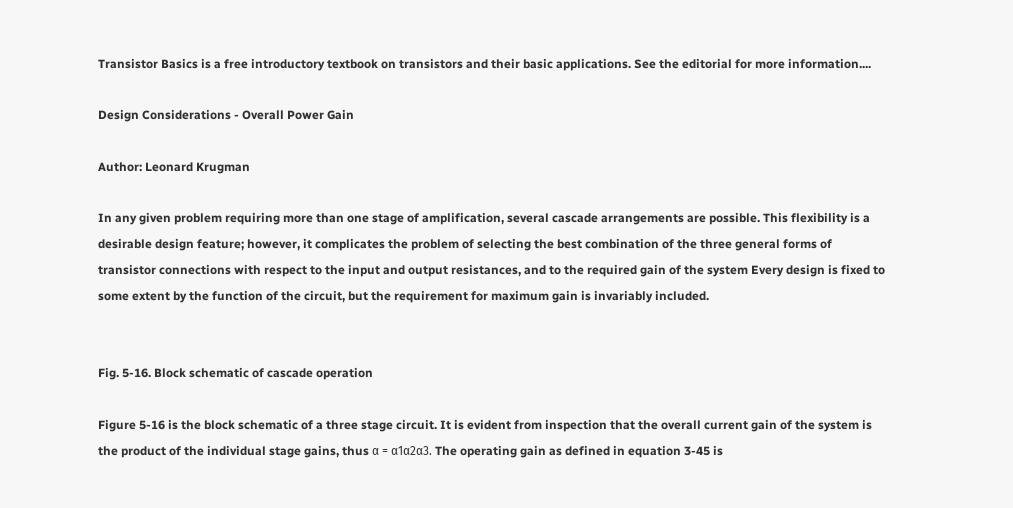Transistor Basics is a free introductory textbook on transistors and their basic applications. See the editorial for more information....

Design Considerations - Overall Power Gain

Author: Leonard Krugman

In any given problem requiring more than one stage of amplification, several cascade arrangements are possible. This flexibility is a desirable design feature; however, it complicates the problem of selecting the best combination of the three general forms of transistor connections with respect to the input and output resistances, and to the required gain of the system Every design is fixed to some extent by the function of the circuit, but the requirement for maximum gain is invariably included.


Fig. 5-16. Block schematic of cascade operation

Figure 5-16 is the block schematic of a three stage circuit. It is evident from inspection that the overall current gain of the system is the product of the individual stage gains, thus α = α1α2α3. The operating gain as defined in equation 3-45 is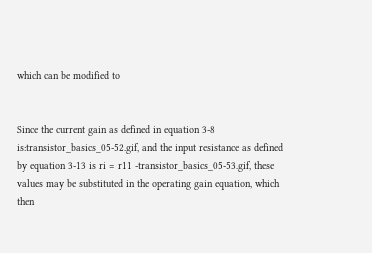which can be modified to


Since the current gain as defined in equation 3-8 is:transistor_basics_05-52.gif, and the input resistance as defined by equation 3-13 is ri = r11 -transistor_basics_05-53.gif, these values may be substituted in the operating gain equation, which then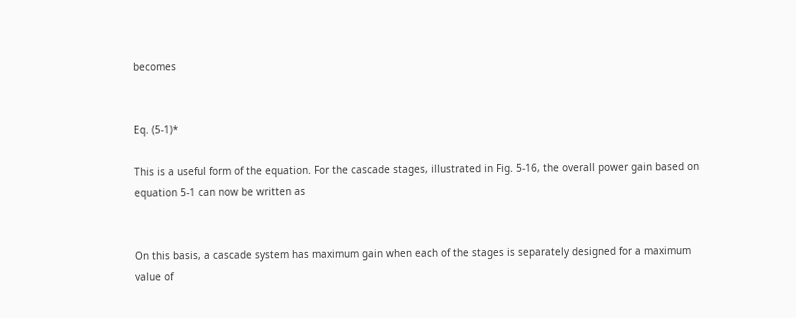becomes


Eq. (5-1)*

This is a useful form of the equation. For the cascade stages, illustrated in Fig. 5-16, the overall power gain based on equation 5-1 can now be written as


On this basis, a cascade system has maximum gain when each of the stages is separately designed for a maximum value of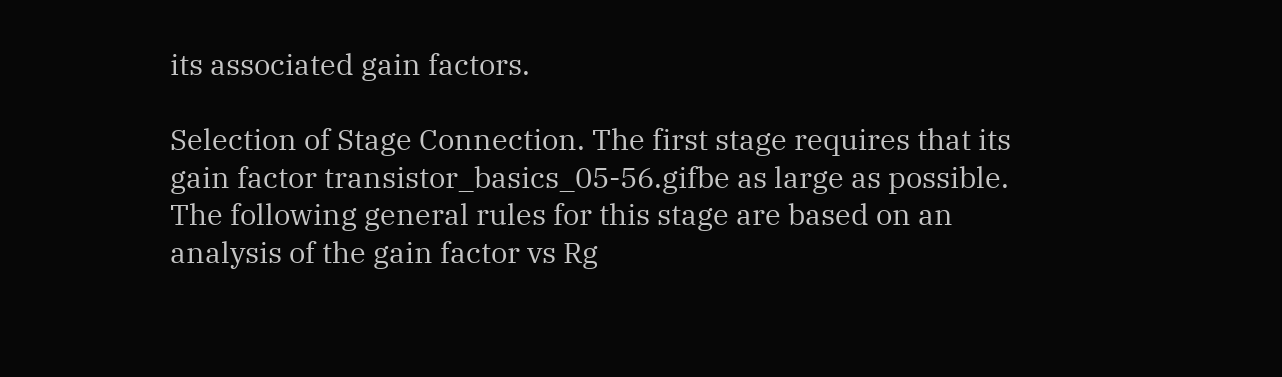its associated gain factors.

Selection of Stage Connection. The first stage requires that its gain factor transistor_basics_05-56.gifbe as large as possible. The following general rules for this stage are based on an analysis of the gain factor vs Rg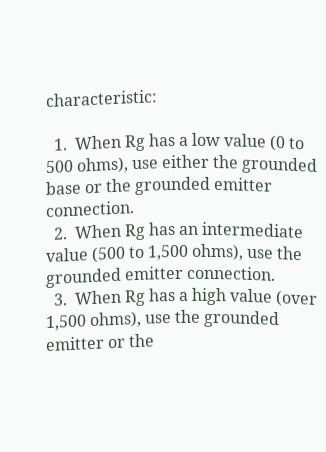characteristic:

  1.  When Rg has a low value (0 to 500 ohms), use either the grounded base or the grounded emitter connection.
  2.  When Rg has an intermediate value (500 to 1,500 ohms), use the grounded emitter connection.
  3.  When Rg has a high value (over 1,500 ohms), use the grounded emitter or the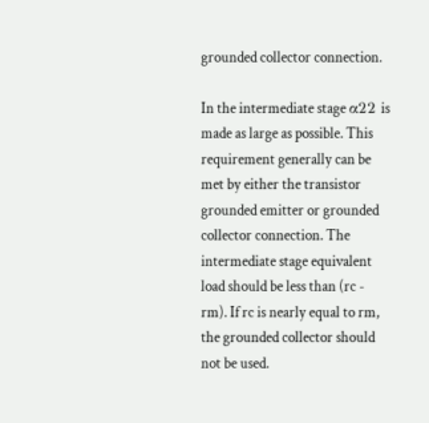grounded collector connection.

In the intermediate stage α22 is made as large as possible. This requirement generally can be met by either the transistor grounded emitter or grounded collector connection. The intermediate stage equivalent load should be less than (rc - rm). If rc is nearly equal to rm, the grounded collector should not be used.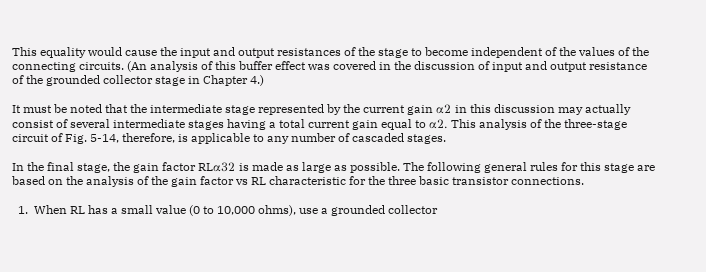This equality would cause the input and output resistances of the stage to become independent of the values of the connecting circuits. (An analysis of this buffer effect was covered in the discussion of input and output resistance of the grounded collector stage in Chapter 4.)

It must be noted that the intermediate stage represented by the current gain α2 in this discussion may actually consist of several intermediate stages having a total current gain equal to α2. This analysis of the three-stage circuit of Fig. 5-14, therefore, is applicable to any number of cascaded stages.

In the final stage, the gain factor RLα32 is made as large as possible. The following general rules for this stage are based on the analysis of the gain factor vs RL characteristic for the three basic transistor connections.

  1.  When RL has a small value (0 to 10,000 ohms), use a grounded collector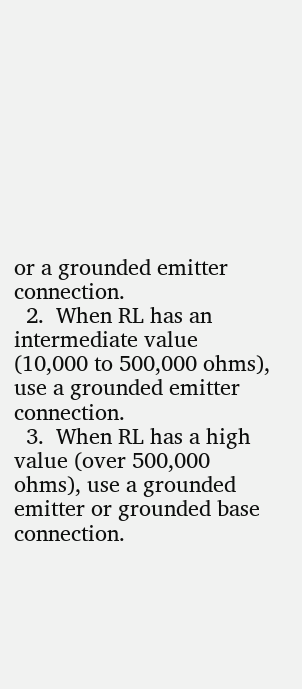or a grounded emitter connection.
  2.  When RL has an intermediate value (10,000 to 500,000 ohms), use a grounded emitter connection.
  3.  When RL has a high value (over 500,000 ohms), use a grounded emitter or grounded base connection.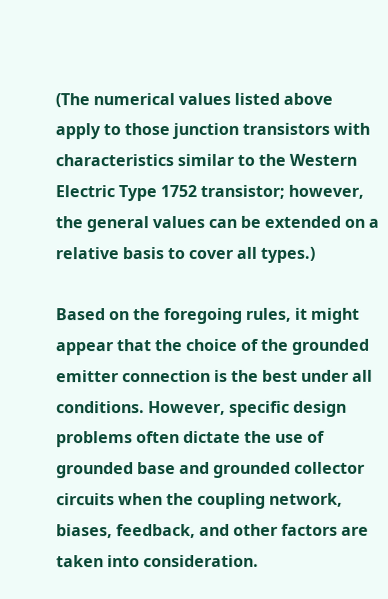(The numerical values listed above apply to those junction transistors with characteristics similar to the Western Electric Type 1752 transistor; however, the general values can be extended on a relative basis to cover all types.)

Based on the foregoing rules, it might appear that the choice of the grounded emitter connection is the best under all conditions. However, specific design problems often dictate the use of grounded base and grounded collector circuits when the coupling network, biases, feedback, and other factors are taken into consideration.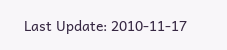Last Update: 2010-11-17